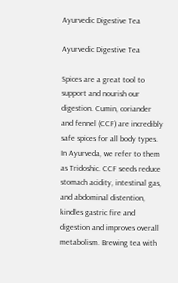Ayurvedic Digestive Tea

Ayurvedic Digestive Tea

Spices are a great tool to support and nourish our digestion. Cumin, coriander and fennel (CCF) are incredibly safe spices for all body types. In Ayurveda, we refer to them as Tridoshic. CCF seeds reduce stomach acidity, intestinal gas, and abdominal distention, kindles gastric fire and digestion and improves overall metabolism. Brewing tea with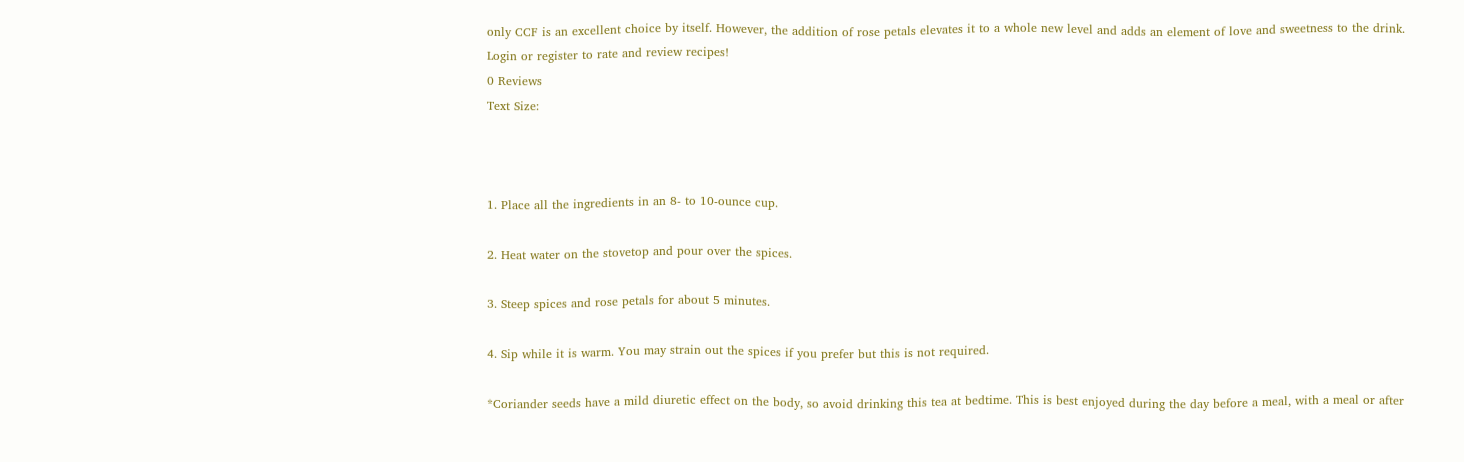only CCF is an excellent choice by itself. However, the addition of rose petals elevates it to a whole new level and adds an element of love and sweetness to the drink.
Login or register to rate and review recipes!
0 Reviews
Text Size:



1. Place all the ingredients in an 8- to 10-ounce cup.

2. Heat water on the stovetop and pour over the spices.

3. Steep spices and rose petals for about 5 minutes.

4. Sip while it is warm. You may strain out the spices if you prefer but this is not required.

*Coriander seeds have a mild diuretic effect on the body, so avoid drinking this tea at bedtime. This is best enjoyed during the day before a meal, with a meal or after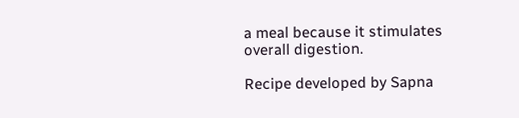a meal because it stimulates overall digestion.

Recipe developed by Sapna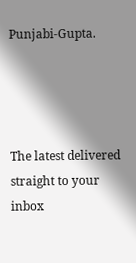Punjabi-Gupta.




The latest delivered straight to your inbox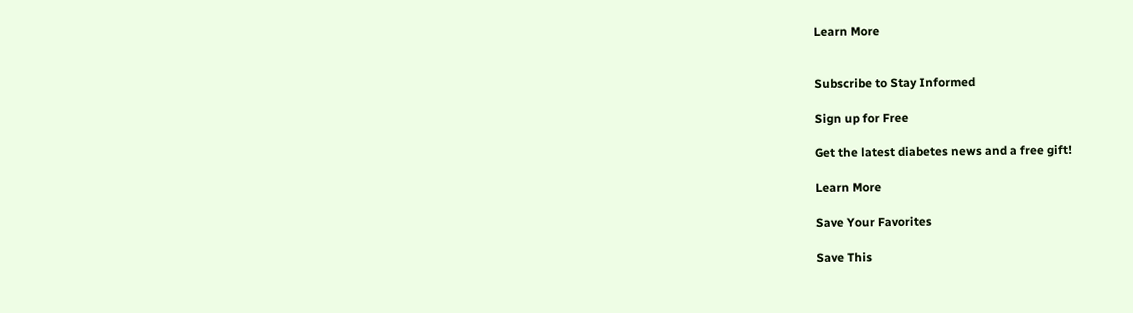Learn More


Subscribe to Stay Informed

Sign up for Free

Get the latest diabetes news and a free gift!

Learn More

Save Your Favorites

Save This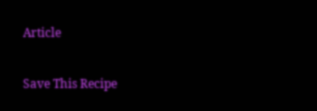Article

Save This Recipe